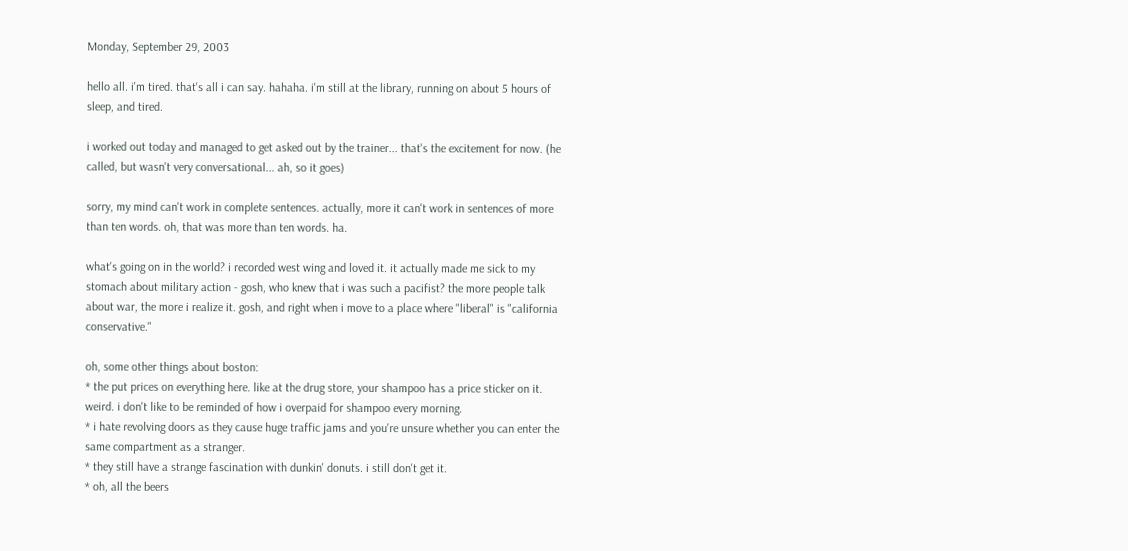Monday, September 29, 2003

hello all. i'm tired. that's all i can say. hahaha. i'm still at the library, running on about 5 hours of sleep, and tired.

i worked out today and managed to get asked out by the trainer... that's the excitement for now. (he called, but wasn't very conversational... ah, so it goes)

sorry, my mind can't work in complete sentences. actually, more it can't work in sentences of more than ten words. oh, that was more than ten words. ha.

what's going on in the world? i recorded west wing and loved it. it actually made me sick to my stomach about military action - gosh, who knew that i was such a pacifist? the more people talk about war, the more i realize it. gosh, and right when i move to a place where "liberal" is "california conservative."

oh, some other things about boston:
* the put prices on everything here. like at the drug store, your shampoo has a price sticker on it. weird. i don't like to be reminded of how i overpaid for shampoo every morning.
* i hate revolving doors as they cause huge traffic jams and you're unsure whether you can enter the same compartment as a stranger.
* they still have a strange fascination with dunkin' donuts. i still don't get it.
* oh, all the beers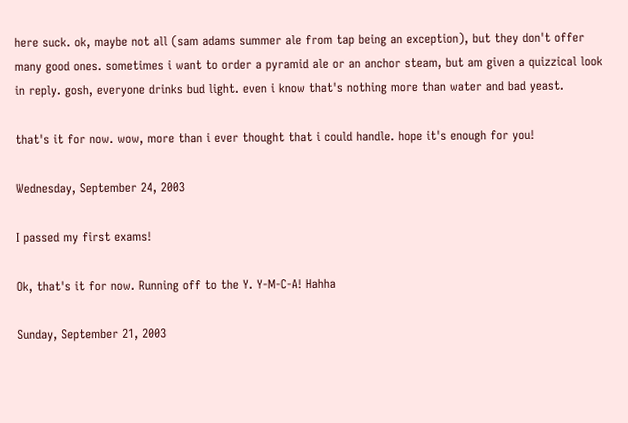here suck. ok, maybe not all (sam adams summer ale from tap being an exception), but they don't offer many good ones. sometimes i want to order a pyramid ale or an anchor steam, but am given a quizzical look in reply. gosh, everyone drinks bud light. even i know that's nothing more than water and bad yeast.

that's it for now. wow, more than i ever thought that i could handle. hope it's enough for you!

Wednesday, September 24, 2003

I passed my first exams!

Ok, that's it for now. Running off to the Y. Y-M-C-A! Hahha

Sunday, September 21, 2003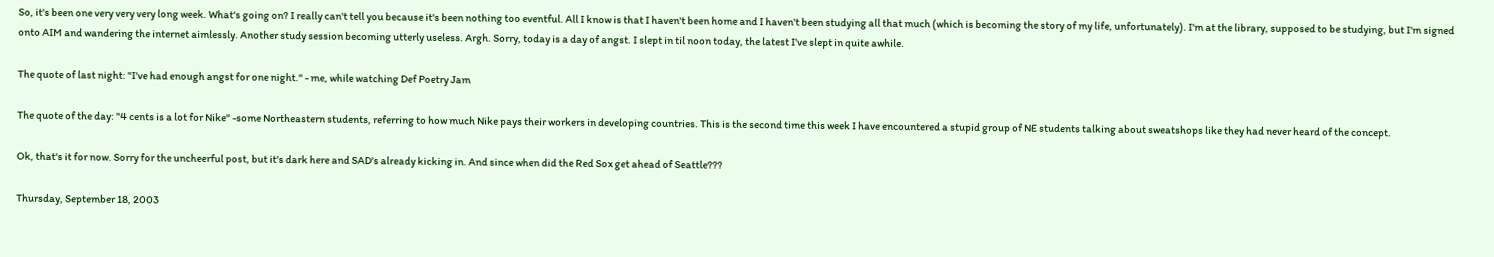So, it's been one very very very long week. What's going on? I really can't tell you because it's been nothing too eventful. All I know is that I haven't been home and I haven't been studying all that much (which is becoming the story of my life, unfortunately). I'm at the library, supposed to be studying, but I'm signed onto AIM and wandering the internet aimlessly. Another study session becoming utterly useless. Argh. Sorry, today is a day of angst. I slept in til noon today, the latest I've slept in quite awhile.

The quote of last night: "I've had enough angst for one night." - me, while watching Def Poetry Jam

The quote of the day: "4 cents is a lot for Nike" -some Northeastern students, referring to how much Nike pays their workers in developing countries. This is the second time this week I have encountered a stupid group of NE students talking about sweatshops like they had never heard of the concept.

Ok, that's it for now. Sorry for the uncheerful post, but it's dark here and SAD's already kicking in. And since when did the Red Sox get ahead of Seattle???

Thursday, September 18, 2003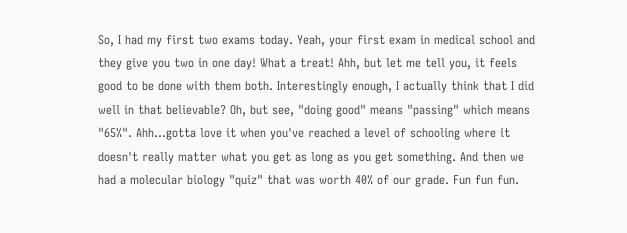So, I had my first two exams today. Yeah, your first exam in medical school and they give you two in one day! What a treat! Ahh, but let me tell you, it feels good to be done with them both. Interestingly enough, I actually think that I did well in that believable? Oh, but see, "doing good" means "passing" which means "65%". Ahh...gotta love it when you've reached a level of schooling where it doesn't really matter what you get as long as you get something. And then we had a molecular biology "quiz" that was worth 40% of our grade. Fun fun fun.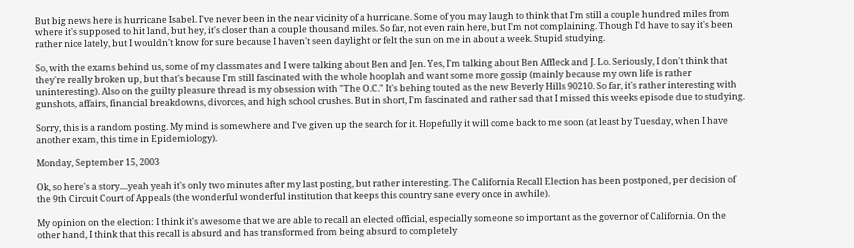But big news here is hurricane Isabel. I've never been in the near vicinity of a hurricane. Some of you may laugh to think that I'm still a couple hundred miles from where it's supposed to hit land, but hey, it's closer than a couple thousand miles. So far, not even rain here, but I'm not complaining. Though I'd have to say it's been rather nice lately, but I wouldn't know for sure because I haven't seen daylight or felt the sun on me in about a week. Stupid studying.

So, with the exams behind us, some of my classmates and I were talking about Ben and Jen. Yes, I'm talking about Ben Affleck and J. Lo. Seriously, I don't think that they're really broken up, but that's because I'm still fascinated with the whole hooplah and want some more gossip (mainly because my own life is rather uninteresting). Also on the guilty pleasure thread is my obsession with "The O.C." It's behing touted as the new Beverly Hills 90210. So far, it's rather interesting with gunshots, affairs, financial breakdowns, divorces, and high school crushes. But in short, I'm fascinated and rather sad that I missed this weeks episode due to studying.

Sorry, this is a random posting. My mind is somewhere and I've given up the search for it. Hopefully it will come back to me soon (at least by Tuesday, when I have another exam, this time in Epidemiology).

Monday, September 15, 2003

Ok, so here's a story....yeah yeah it's only two minutes after my last posting, but rather interesting. The California Recall Election has been postponed, per decision of the 9th Circuit Court of Appeals (the wonderful wonderful institution that keeps this country sane every once in awhile).

My opinion on the election: I think it's awesome that we are able to recall an elected official, especially someone so important as the governor of California. On the other hand, I think that this recall is absurd and has transformed from being absurd to completely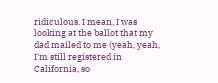ridiculous. I mean, I was looking at the ballot that my dad mailed to me (yeah, yeah, I'm still registered in California, so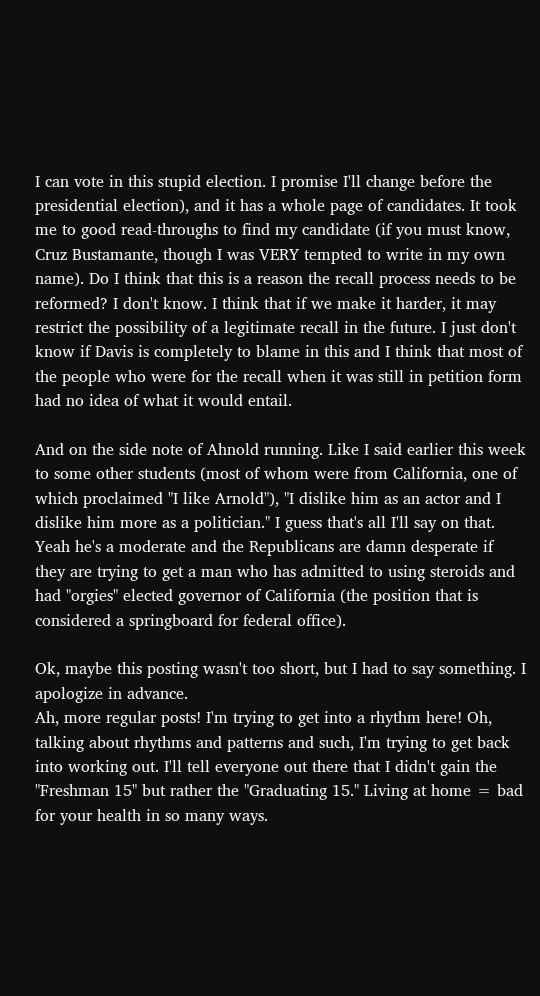I can vote in this stupid election. I promise I'll change before the presidential election), and it has a whole page of candidates. It took me to good read-throughs to find my candidate (if you must know, Cruz Bustamante, though I was VERY tempted to write in my own name). Do I think that this is a reason the recall process needs to be reformed? I don't know. I think that if we make it harder, it may restrict the possibility of a legitimate recall in the future. I just don't know if Davis is completely to blame in this and I think that most of the people who were for the recall when it was still in petition form had no idea of what it would entail.

And on the side note of Ahnold running. Like I said earlier this week to some other students (most of whom were from California, one of which proclaimed "I like Arnold"), "I dislike him as an actor and I dislike him more as a politician." I guess that's all I'll say on that. Yeah he's a moderate and the Republicans are damn desperate if they are trying to get a man who has admitted to using steroids and had "orgies" elected governor of California (the position that is considered a springboard for federal office).

Ok, maybe this posting wasn't too short, but I had to say something. I apologize in advance.
Ah, more regular posts! I'm trying to get into a rhythm here! Oh, talking about rhythms and patterns and such, I'm trying to get back into working out. I'll tell everyone out there that I didn't gain the "Freshman 15" but rather the "Graduating 15." Living at home = bad for your health in so many ways.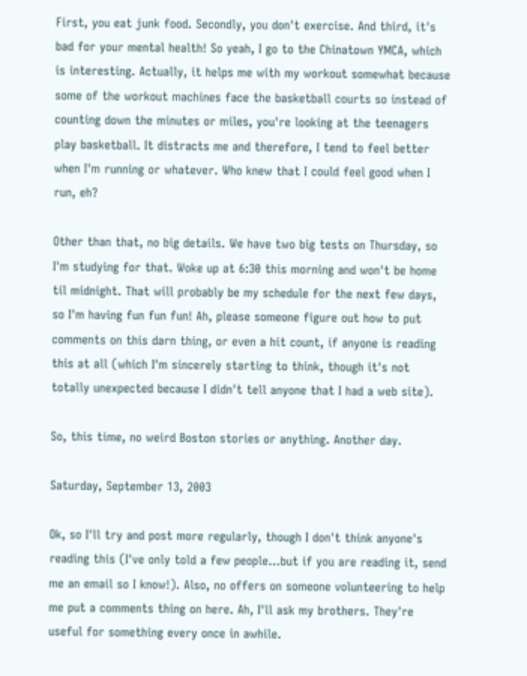First, you eat junk food. Secondly, you don't exercise. And third, it's bad for your mental health! So yeah, I go to the Chinatown YMCA, which is interesting. Actually, it helps me with my workout somewhat because some of the workout machines face the basketball courts so instead of counting down the minutes or miles, you're looking at the teenagers play basketball. It distracts me and therefore, I tend to feel better when I'm running or whatever. Who knew that I could feel good when I run, eh?

Other than that, no big details. We have two big tests on Thursday, so I'm studying for that. Woke up at 6:30 this morning and won't be home til midnight. That will probably be my schedule for the next few days, so I'm having fun fun fun! Ah, please someone figure out how to put comments on this darn thing, or even a hit count, if anyone is reading this at all (which I'm sincerely starting to think, though it's not totally unexpected because I didn't tell anyone that I had a web site).

So, this time, no weird Boston stories or anything. Another day.

Saturday, September 13, 2003

Ok, so I'll try and post more regularly, though I don't think anyone's reading this (I've only told a few people...but if you are reading it, send me an email so I know!). Also, no offers on someone volunteering to help me put a comments thing on here. Ah, I'll ask my brothers. They're useful for something every once in awhile.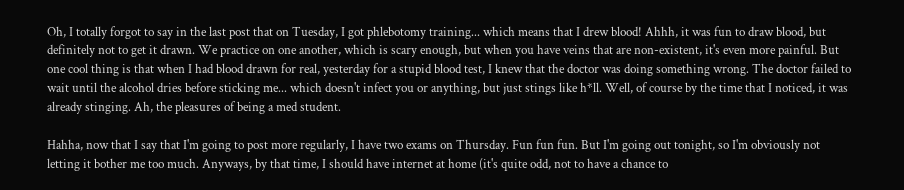Oh, I totally forgot to say in the last post that on Tuesday, I got phlebotomy training... which means that I drew blood! Ahhh, it was fun to draw blood, but definitely not to get it drawn. We practice on one another, which is scary enough, but when you have veins that are non-existent, it's even more painful. But one cool thing is that when I had blood drawn for real, yesterday for a stupid blood test, I knew that the doctor was doing something wrong. The doctor failed to wait until the alcohol dries before sticking me... which doesn't infect you or anything, but just stings like h*ll. Well, of course by the time that I noticed, it was already stinging. Ah, the pleasures of being a med student.

Hahha, now that I say that I'm going to post more regularly, I have two exams on Thursday. Fun fun fun. But I'm going out tonight, so I'm obviously not letting it bother me too much. Anyways, by that time, I should have internet at home (it's quite odd, not to have a chance to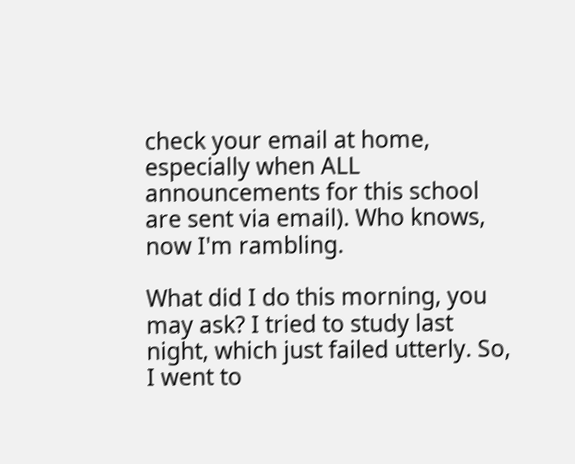check your email at home, especially when ALL announcements for this school are sent via email). Who knows, now I'm rambling.

What did I do this morning, you may ask? I tried to study last night, which just failed utterly. So, I went to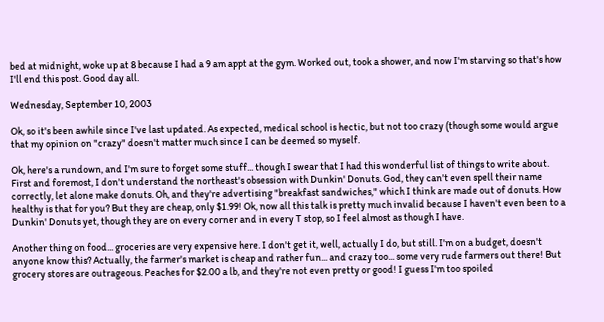bed at midnight, woke up at 8 because I had a 9 am appt at the gym. Worked out, took a shower, and now I'm starving so that's how I'll end this post. Good day all.

Wednesday, September 10, 2003

Ok, so it's been awhile since I've last updated. As expected, medical school is hectic, but not too crazy (though some would argue that my opinion on "crazy" doesn't matter much since I can be deemed so myself.

Ok, here's a rundown, and I'm sure to forget some stuff... though I swear that I had this wonderful list of things to write about. First and foremost, I don't understand the northeast's obsession with Dunkin' Donuts. God, they can't even spell their name correctly, let alone make donuts. Oh, and they're advertising "breakfast sandwiches," which I think are made out of donuts. How healthy is that for you? But they are cheap, only $1.99! Ok, now all this talk is pretty much invalid because I haven't even been to a Dunkin' Donuts yet, though they are on every corner and in every T stop, so I feel almost as though I have.

Another thing on food... groceries are very expensive here. I don't get it, well, actually I do, but still. I'm on a budget, doesn't anyone know this? Actually, the farmer's market is cheap and rather fun... and crazy too... some very rude farmers out there! But grocery stores are outrageous. Peaches for $2.00 a lb, and they're not even pretty or good! I guess I'm too spoiled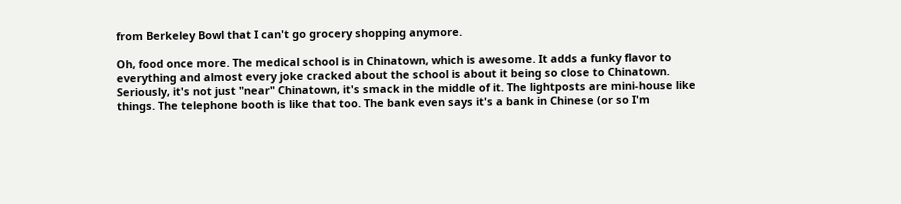from Berkeley Bowl that I can't go grocery shopping anymore.

Oh, food once more. The medical school is in Chinatown, which is awesome. It adds a funky flavor to everything and almost every joke cracked about the school is about it being so close to Chinatown. Seriously, it's not just "near" Chinatown, it's smack in the middle of it. The lightposts are mini-house like things. The telephone booth is like that too. The bank even says it's a bank in Chinese (or so I'm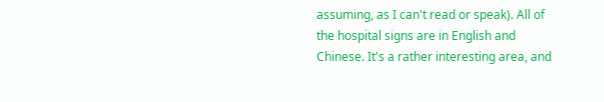assuming, as I can't read or speak). All of the hospital signs are in English and Chinese. It's a rather interesting area, and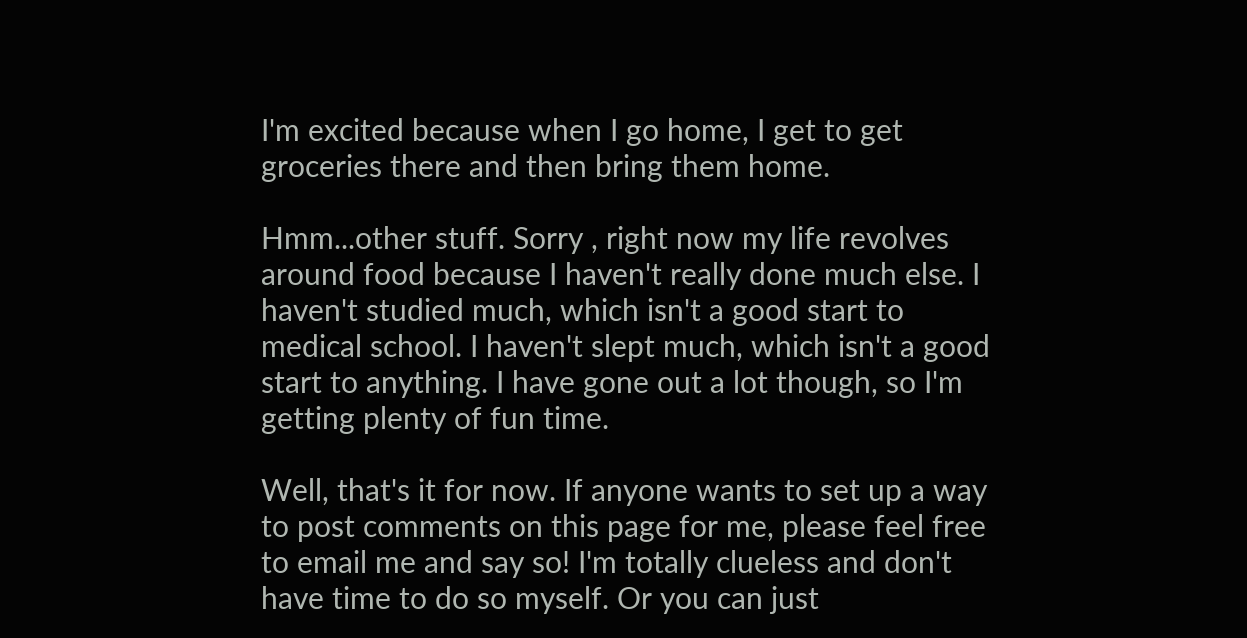I'm excited because when I go home, I get to get groceries there and then bring them home.

Hmm...other stuff. Sorry , right now my life revolves around food because I haven't really done much else. I haven't studied much, which isn't a good start to medical school. I haven't slept much, which isn't a good start to anything. I have gone out a lot though, so I'm getting plenty of fun time.

Well, that's it for now. If anyone wants to set up a way to post comments on this page for me, please feel free to email me and say so! I'm totally clueless and don't have time to do so myself. Or you can just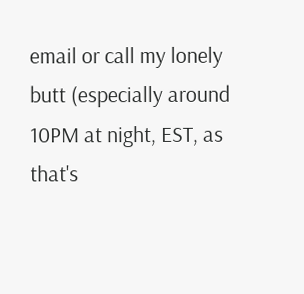email or call my lonely butt (especially around 10PM at night, EST, as that's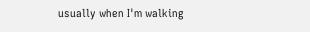usually when I'm walking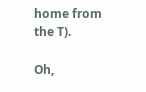home from the T).

Oh,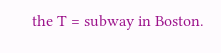the T = subway in Boston.